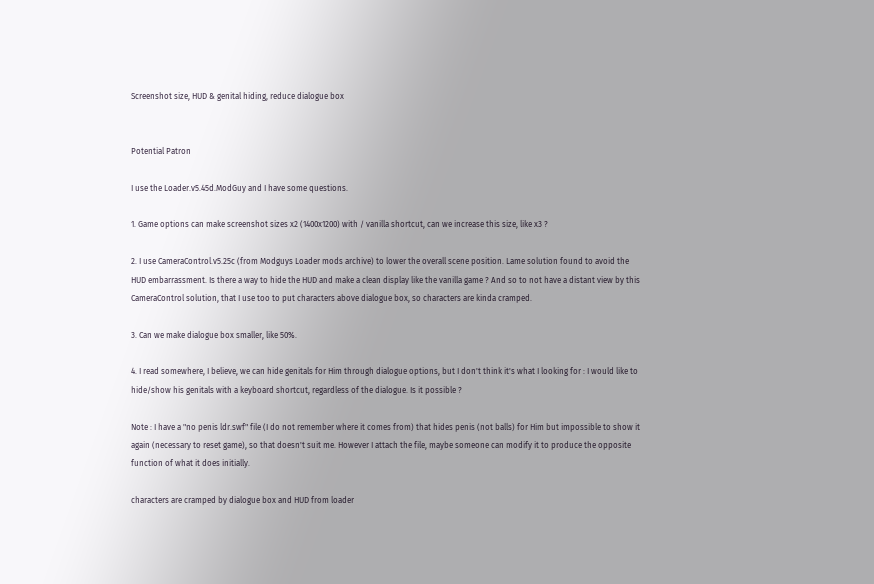Screenshot size, HUD & genital hiding, reduce dialogue box


Potential Patron

I use the Loader.v5.45d.ModGuy and I have some questions.

1. Game options can make screenshot sizes x2 (1400x1200) with / vanilla shortcut, can we increase this size, like x3 ?

2. I use CameraControl.v5.25c (from Modguys Loader mods archive) to lower the overall scene position. Lame solution found to avoid the HUD embarrassment. Is there a way to hide the HUD and make a clean display like the vanilla game ? And so to not have a distant view by this CameraControl solution, that I use too to put characters above dialogue box, so characters are kinda cramped.

3. Can we make dialogue box smaller, like 50%.

4. I read somewhere, I believe, we can hide genitals for Him through dialogue options, but I don't think it's what I looking for : I would like to hide/show his genitals with a keyboard shortcut, regardless of the dialogue. Is it possible ?

Note : I have a "no penis ldr.swf" file (I do not remember where it comes from) that hides penis (not balls) for Him but impossible to show it again (necessary to reset game), so that doesn't suit me. However I attach the file, maybe someone can modify it to produce the opposite function of what it does initially.

characters are cramped by dialogue box and HUD from loader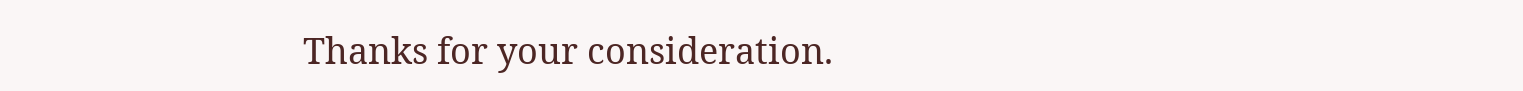Thanks for your consideration.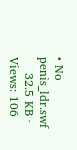• No penis_ldr.swf
    32.5 KB · Views: 106